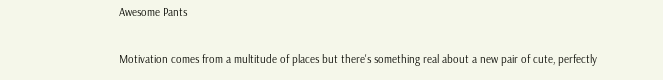Awesome Pants

Motivation comes from a multitude of places but there's something real about a new pair of cute, perfectly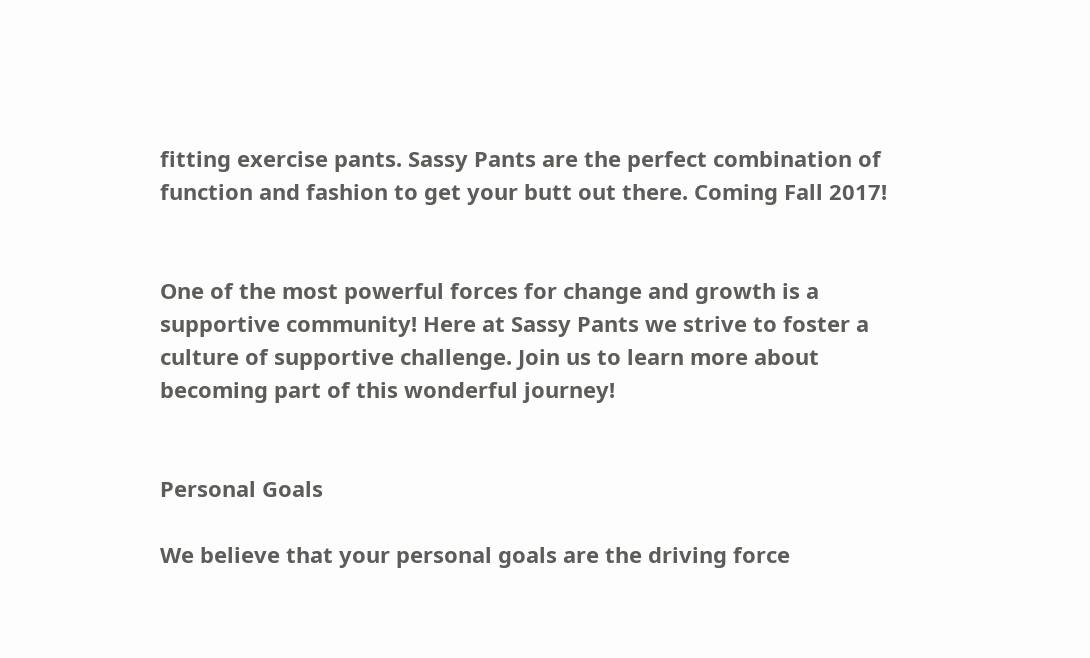fitting exercise pants. Sassy Pants are the perfect combination of function and fashion to get your butt out there. Coming Fall 2017!


One of the most powerful forces for change and growth is a supportive community! Here at Sassy Pants we strive to foster a culture of supportive challenge. Join us to learn more about becoming part of this wonderful journey!


Personal Goals

We believe that your personal goals are the driving force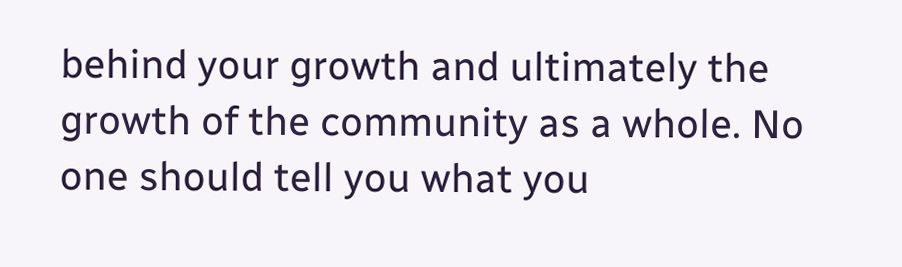behind your growth and ultimately the growth of the community as a whole. No one should tell you what you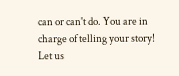can or can't do. You are in charge of telling your story! Let us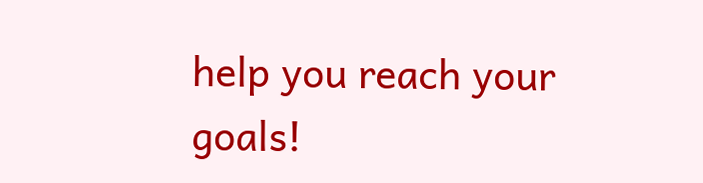help you reach your goals!